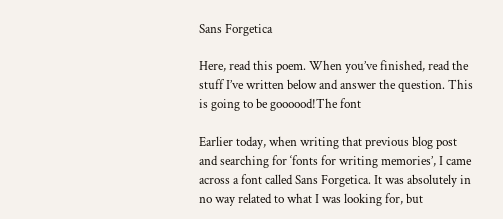Sans Forgetica

Here, read this poem. When you’ve finished, read the stuff I’ve written below and answer the question. This is going to be goooood!The font

Earlier today, when writing that previous blog post and searching for ‘fonts for writing memories’, I came across a font called Sans Forgetica. It was absolutely in no way related to what I was looking for, but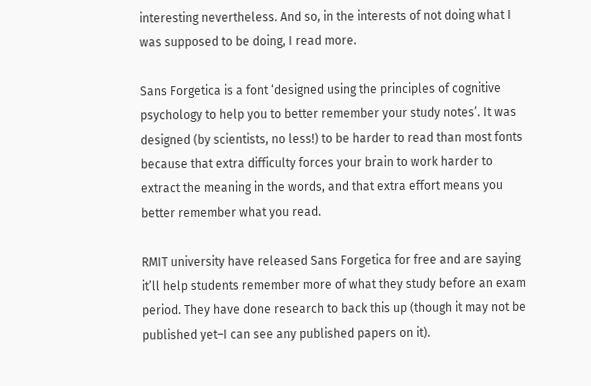interesting nevertheless. And so, in the interests of not doing what I was supposed to be doing, I read more.

Sans Forgetica is a font ‘designed using the principles of cognitive psychology to help you to better remember your study notes’. It was designed (by scientists, no less!) to be harder to read than most fonts because that extra difficulty forces your brain to work harder to extract the meaning in the words, and that extra effort means you better remember what you read.

RMIT university have released Sans Forgetica for free and are saying it’ll help students remember more of what they study before an exam period. They have done research to back this up (though it may not be published yet–I can see any published papers on it).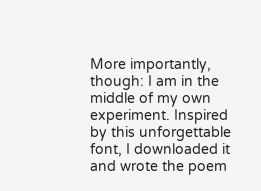More importantly, though: I am in the middle of my own experiment. Inspired by this unforgettable font, I downloaded it and wrote the poem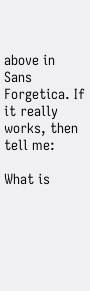above in Sans Forgetica. If it really works, then tell me:

What is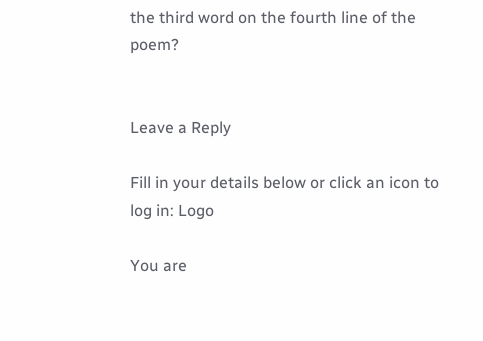the third word on the fourth line of the poem?


Leave a Reply

Fill in your details below or click an icon to log in: Logo

You are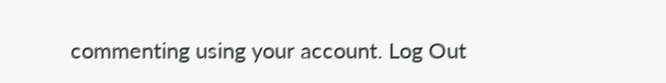commenting using your account. Log Out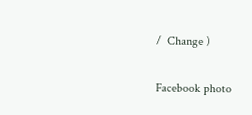/  Change )

Facebook photo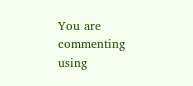You are commenting using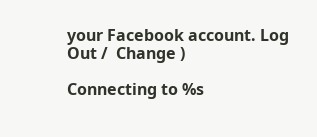your Facebook account. Log Out /  Change )

Connecting to %s